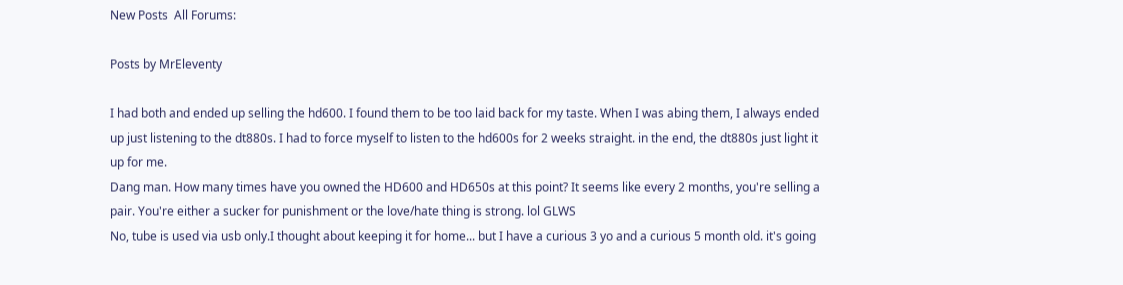New Posts  All Forums:

Posts by MrEleventy

I had both and ended up selling the hd600. I found them to be too laid back for my taste. When I was abing them, I always ended up just listening to the dt880s. I had to force myself to listen to the hd600s for 2 weeks straight. in the end, the dt880s just light it up for me.
Dang man. How many times have you owned the HD600 and HD650s at this point? It seems like every 2 months, you're selling a pair. You're either a sucker for punishment or the love/hate thing is strong. lol GLWS
No, tube is used via usb only.I thought about keeping it for home... but I have a curious 3 yo and a curious 5 month old. it's going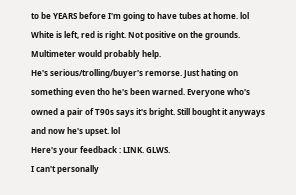to be YEARS before I'm going to have tubes at home. lol
White is left, red is right. Not positive on the grounds. Multimeter would probably help.
He's serious/trolling/buyer's remorse. Just hating on something even tho he's been warned. Everyone who's owned a pair of T90s says it's bright. Still bought it anyways and now he's upset. lol
Here's your feedback : LINK. GLWS.
I can't personally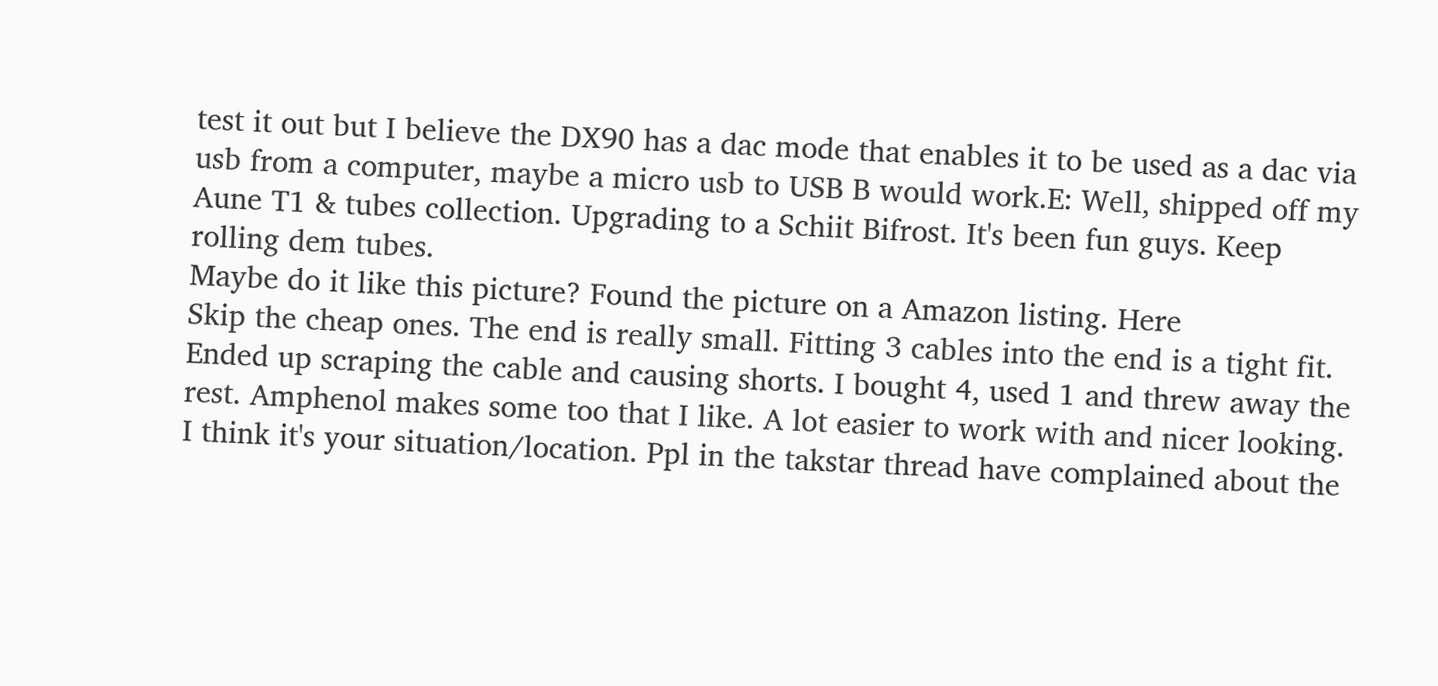test it out but I believe the DX90 has a dac mode that enables it to be used as a dac via usb from a computer, maybe a micro usb to USB B would work.E: Well, shipped off my Aune T1 & tubes collection. Upgrading to a Schiit Bifrost. It's been fun guys. Keep rolling dem tubes.
Maybe do it like this picture? Found the picture on a Amazon listing. Here
Skip the cheap ones. The end is really small. Fitting 3 cables into the end is a tight fit. Ended up scraping the cable and causing shorts. I bought 4, used 1 and threw away the rest. Amphenol makes some too that I like. A lot easier to work with and nicer looking.
I think it's your situation/location. Ppl in the takstar thread have complained about the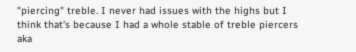"piercing" treble. I never had issues with the highs but I think that's because I had a whole stable of treble piercers aka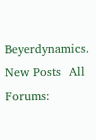Beyerdynamics.
New Posts  All Forums: